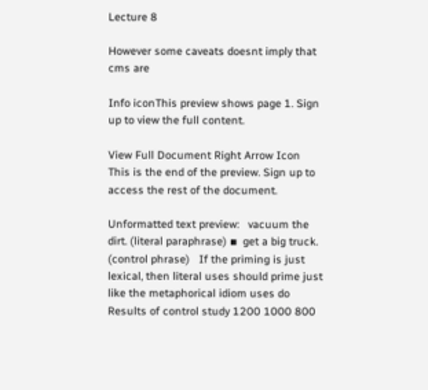Lecture 8

However some caveats doesnt imply that cms are

Info iconThis preview shows page 1. Sign up to view the full content.

View Full Document Right Arrow Icon
This is the end of the preview. Sign up to access the rest of the document.

Unformatted text preview:   vacuum the dirt. (literal paraphrase) ▪  get a big truck. (control phrase)   If the priming is just lexical, then literal uses should prime just like the metaphorical idiom uses do Results of control study 1200 1000 800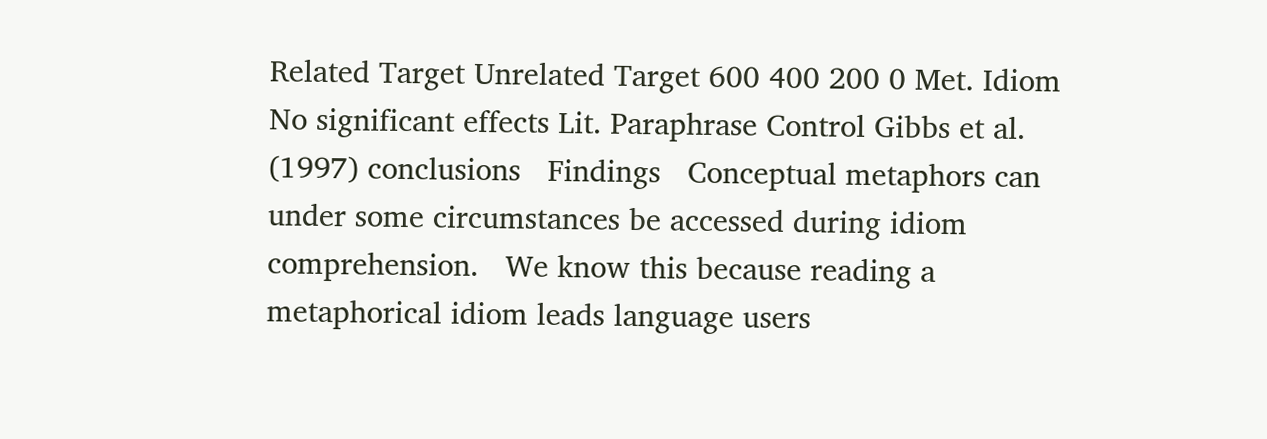Related Target Unrelated Target 600 400 200 0 Met. Idiom   No significant effects Lit. Paraphrase Control Gibbs et al. (1997) conclusions   Findings   Conceptual metaphors can under some circumstances be accessed during idiom comprehension.   We know this because reading a metaphorical idiom leads language users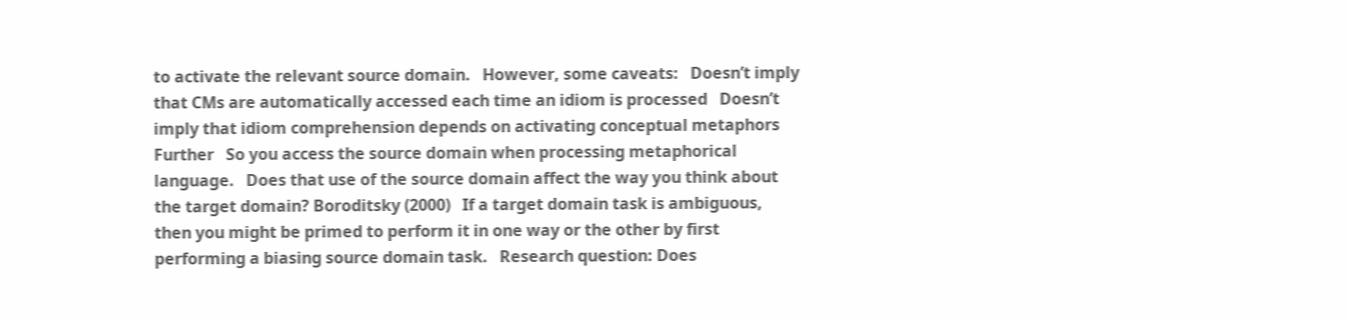to activate the relevant source domain.   However, some caveats:   Doesn’t imply that CMs are automatically accessed each time an idiom is processed   Doesn’t imply that idiom comprehension depends on activating conceptual metaphors Further   So you access the source domain when processing metaphorical language.   Does that use of the source domain affect the way you think about the target domain? Boroditsky (2000)   If a target domain task is ambiguous, then you might be primed to perform it in one way or the other by first performing a biasing source domain task.   Research question: Does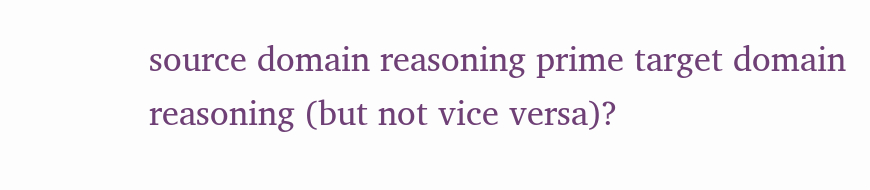source domain reasoning prime target domain reasoning (but not vice versa)?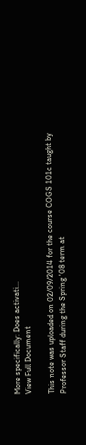More specifically: Does activati...
View Full Document

This note was uploaded on 02/09/2014 for the course COGS 101c taught by Professor Staff during the Spring '08 term at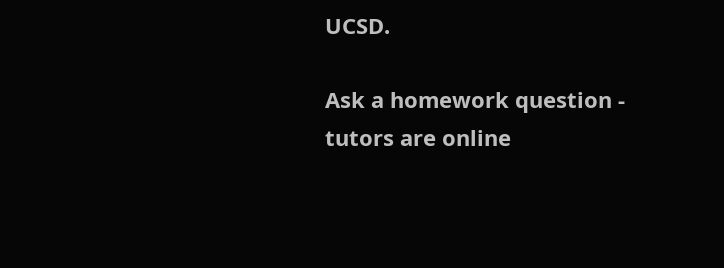UCSD.

Ask a homework question - tutors are online